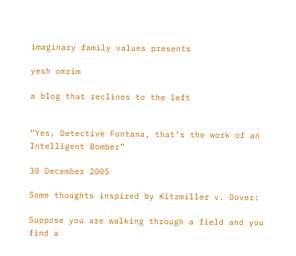imaginary family values presents

yesh omrim

a blog that reclines to the left


“Yes, Detective Fontana, that’s the work of an Intelligent Bomber”

30 December 2005

Some thoughts inspired by Kitzmiller v. Dover:

Suppose you are walking through a field and you find a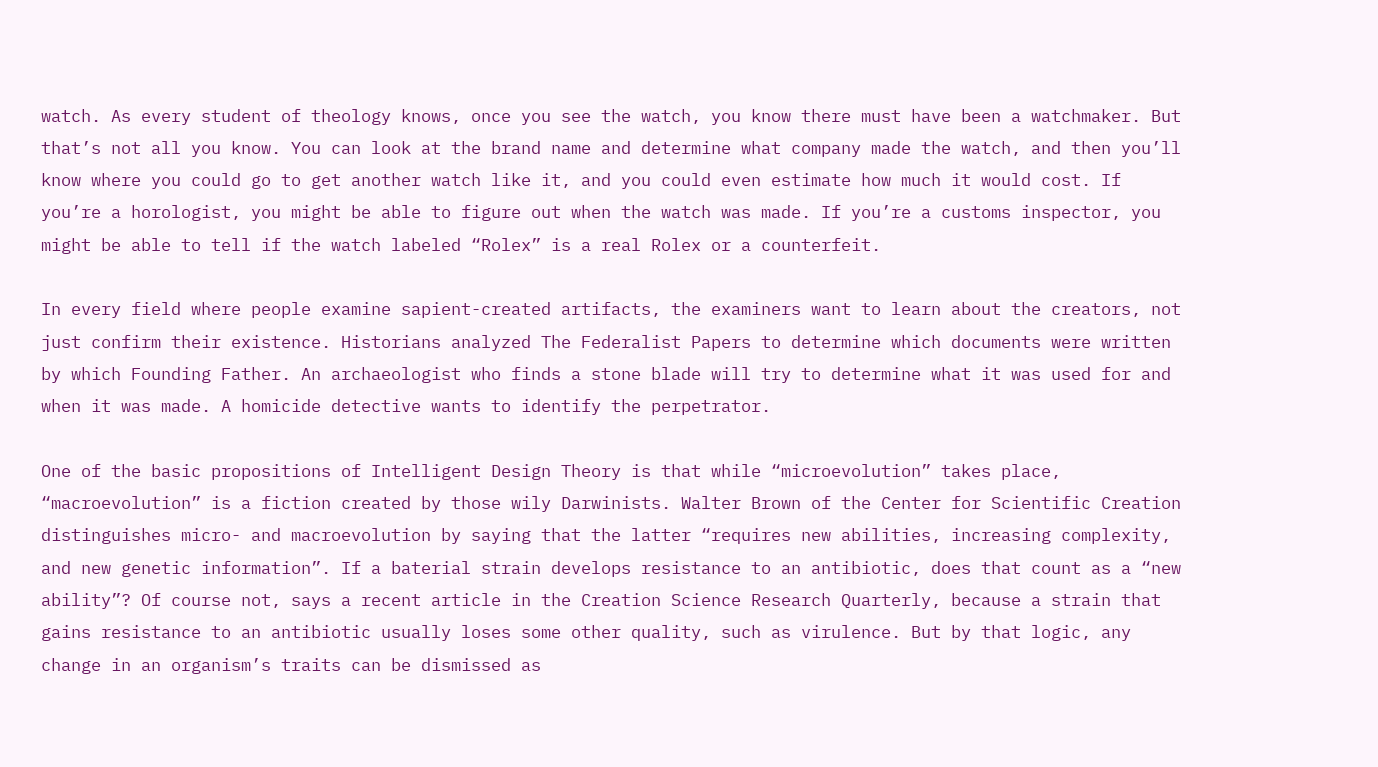watch. As every student of theology knows, once you see the watch, you know there must have been a watchmaker. But that’s not all you know. You can look at the brand name and determine what company made the watch, and then you’ll know where you could go to get another watch like it, and you could even estimate how much it would cost. If you’re a horologist, you might be able to figure out when the watch was made. If you’re a customs inspector, you might be able to tell if the watch labeled “Rolex” is a real Rolex or a counterfeit.

In every field where people examine sapient-created artifacts, the examiners want to learn about the creators, not just confirm their existence. Historians analyzed The Federalist Papers to determine which documents were written by which Founding Father. An archaeologist who finds a stone blade will try to determine what it was used for and when it was made. A homicide detective wants to identify the perpetrator.

One of the basic propositions of Intelligent Design Theory is that while “microevolution” takes place, “macroevolution” is a fiction created by those wily Darwinists. Walter Brown of the Center for Scientific Creation distinguishes micro- and macroevolution by saying that the latter “requires new abilities, increasing complexity, and new genetic information”. If a baterial strain develops resistance to an antibiotic, does that count as a “new ability”? Of course not, says a recent article in the Creation Science Research Quarterly, because a strain that gains resistance to an antibiotic usually loses some other quality, such as virulence. But by that logic, any change in an organism’s traits can be dismissed as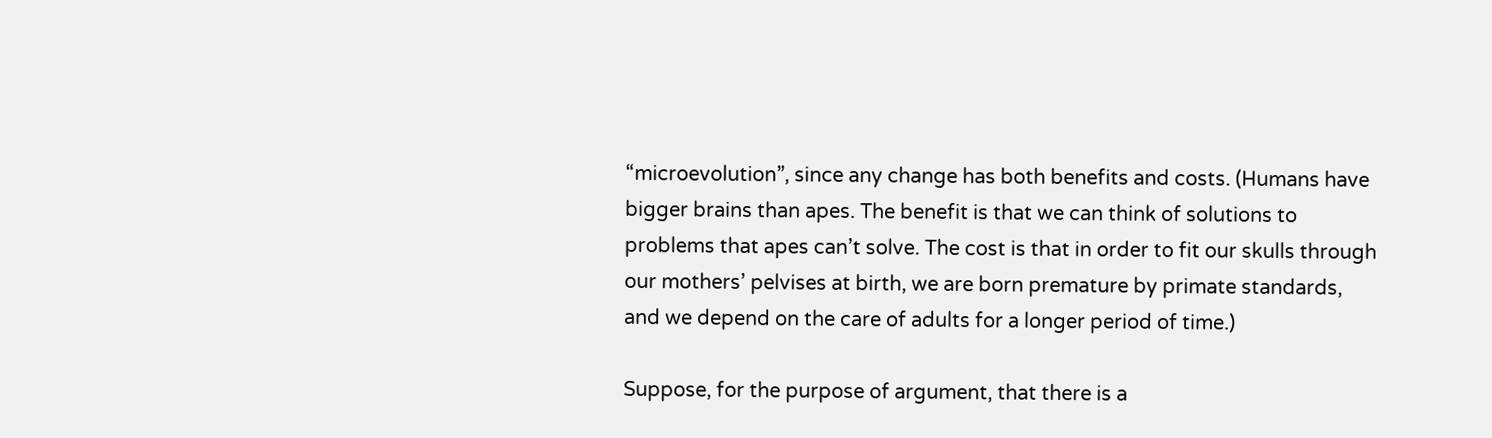“microevolution”, since any change has both benefits and costs. (Humans have bigger brains than apes. The benefit is that we can think of solutions to problems that apes can’t solve. The cost is that in order to fit our skulls through our mothers’ pelvises at birth, we are born premature by primate standards, and we depend on the care of adults for a longer period of time.)

Suppose, for the purpose of argument, that there is a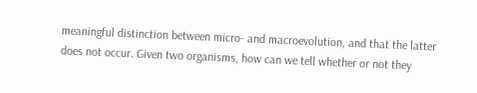meaningful distinction between micro- and macroevolution, and that the latter does not occur. Given two organisms, how can we tell whether or not they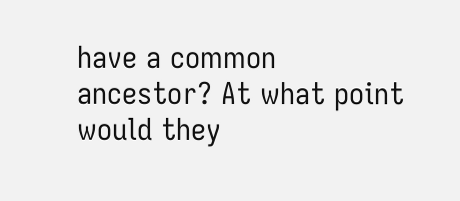have a common ancestor? At what point would they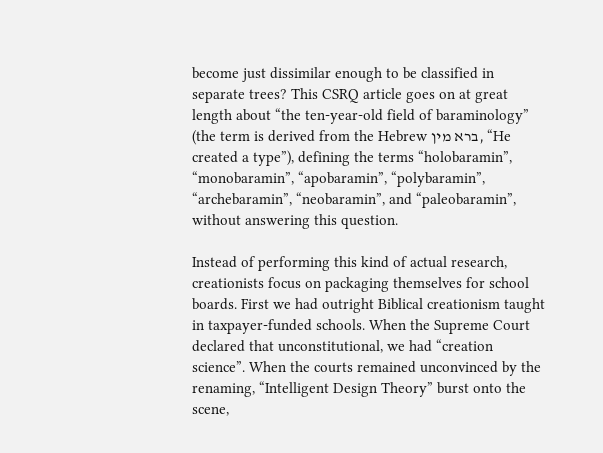become just dissimilar enough to be classified in separate trees? This CSRQ article goes on at great length about “the ten-year-old field of baraminology” (the term is derived from the Hebrew ברא מין, “He created a type”), defining the terms “holobaramin”, “monobaramin”, “apobaramin”, “polybaramin”, “archebaramin”, “neobaramin”, and “paleobaramin”, without answering this question.

Instead of performing this kind of actual research, creationists focus on packaging themselves for school boards. First we had outright Biblical creationism taught in taxpayer-funded schools. When the Supreme Court declared that unconstitutional, we had “creation science”. When the courts remained unconvinced by the renaming, “Intelligent Design Theory” burst onto the scene,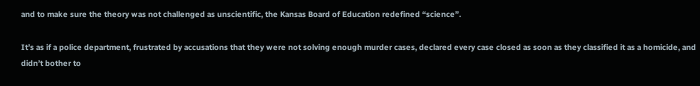and to make sure the theory was not challenged as unscientific, the Kansas Board of Education redefined “science”.

It’s as if a police department, frustrated by accusations that they were not solving enough murder cases, declared every case closed as soon as they classified it as a homicide, and didn’t bother to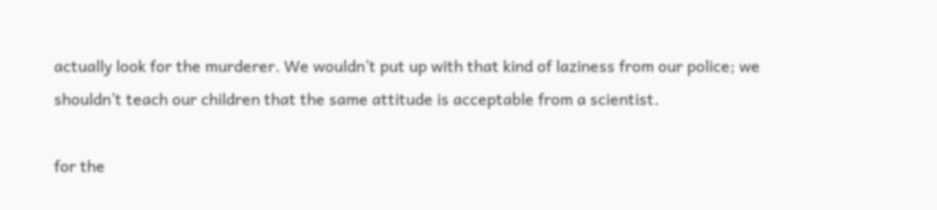actually look for the murderer. We wouldn’t put up with that kind of laziness from our police; we shouldn’t teach our children that the same attitude is acceptable from a scientist.

for the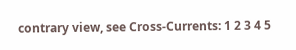contrary view, see Cross-Currents: 1 2 3 4 5